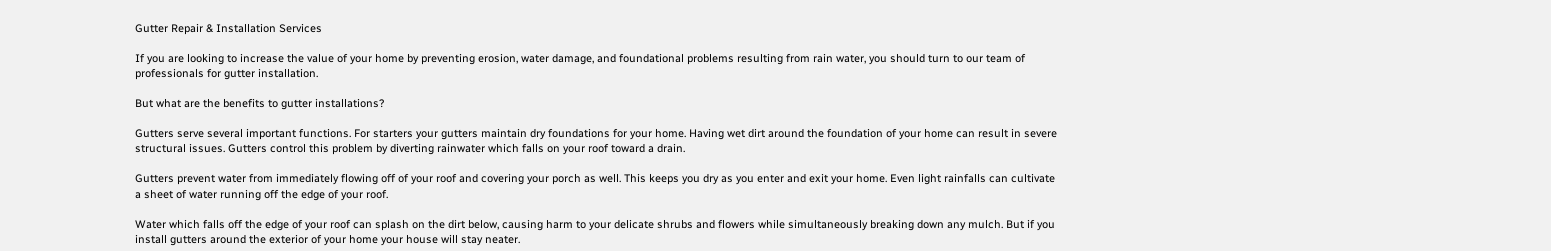Gutter Repair & Installation Services

If you are looking to increase the value of your home by preventing erosion, water damage, and foundational problems resulting from rain water, you should turn to our team of professionals for gutter installation.

But what are the benefits to gutter installations?

Gutters serve several important functions. For starters your gutters maintain dry foundations for your home. Having wet dirt around the foundation of your home can result in severe structural issues. Gutters control this problem by diverting rainwater which falls on your roof toward a drain.

Gutters prevent water from immediately flowing off of your roof and covering your porch as well. This keeps you dry as you enter and exit your home. Even light rainfalls can cultivate a sheet of water running off the edge of your roof.

Water which falls off the edge of your roof can splash on the dirt below, causing harm to your delicate shrubs and flowers while simultaneously breaking down any mulch. But if you install gutters around the exterior of your home your house will stay neater.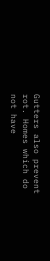Gutters also prevent rot. Homes which do not have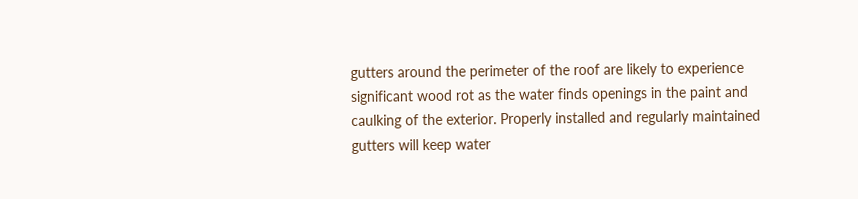gutters around the perimeter of the roof are likely to experience significant wood rot as the water finds openings in the paint and caulking of the exterior. Properly installed and regularly maintained gutters will keep water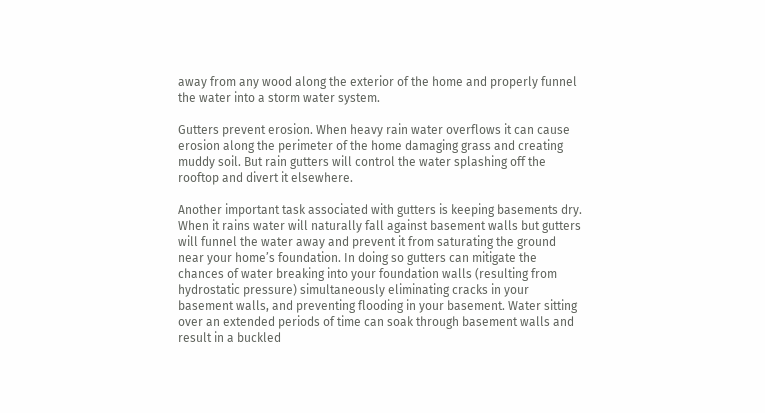away from any wood along the exterior of the home and properly funnel the water into a storm water system.

Gutters prevent erosion. When heavy rain water overflows it can cause erosion along the perimeter of the home damaging grass and creating muddy soil. But rain gutters will control the water splashing off the rooftop and divert it elsewhere.

Another important task associated with gutters is keeping basements dry. When it rains water will naturally fall against basement walls but gutters will funnel the water away and prevent it from saturating the ground near your home’s foundation. In doing so gutters can mitigate the chances of water breaking into your foundation walls (resulting from hydrostatic pressure) simultaneously eliminating cracks in your basement walls, and preventing flooding in your basement. Water sitting over an extended periods of time can soak through basement walls and result in a buckled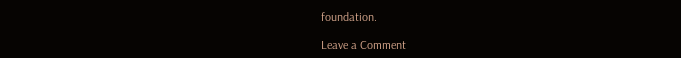foundation.

Leave a Comment